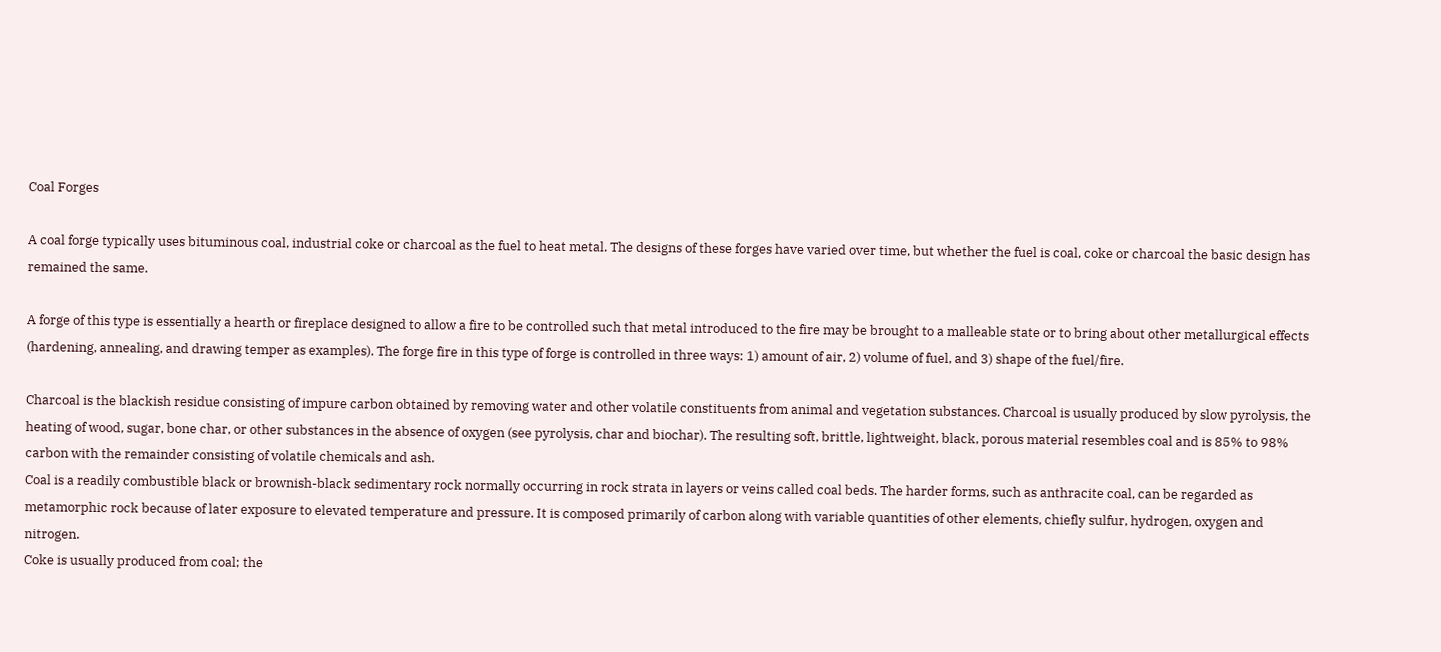Coal Forges

A coal forge typically uses bituminous coal, industrial coke or charcoal as the fuel to heat metal. The designs of these forges have varied over time, but whether the fuel is coal, coke or charcoal the basic design has remained the same.

A forge of this type is essentially a hearth or fireplace designed to allow a fire to be controlled such that metal introduced to the fire may be brought to a malleable state or to bring about other metallurgical effects (hardening, annealing, and drawing temper as examples). The forge fire in this type of forge is controlled in three ways: 1) amount of air, 2) volume of fuel, and 3) shape of the fuel/fire.

Charcoal is the blackish residue consisting of impure carbon obtained by removing water and other volatile constituents from animal and vegetation substances. Charcoal is usually produced by slow pyrolysis, the heating of wood, sugar, bone char, or other substances in the absence of oxygen (see pyrolysis, char and biochar). The resulting soft, brittle, lightweight, black, porous material resembles coal and is 85% to 98% carbon with the remainder consisting of volatile chemicals and ash.
Coal is a readily combustible black or brownish-black sedimentary rock normally occurring in rock strata in layers or veins called coal beds. The harder forms, such as anthracite coal, can be regarded as metamorphic rock because of later exposure to elevated temperature and pressure. It is composed primarily of carbon along with variable quantities of other elements, chiefly sulfur, hydrogen, oxygen and nitrogen.
Coke is usually produced from coal; the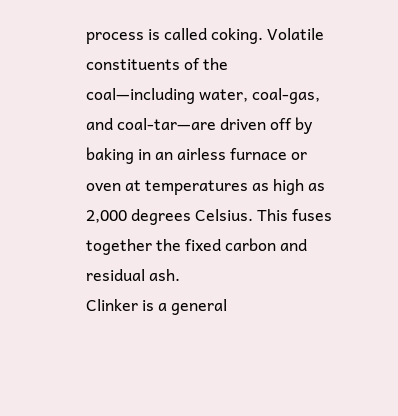process is called coking. Volatile constituents of the coal—including water, coal-gas, and coal-tar—are driven off by baking in an airless furnace or oven at temperatures as high as 2,000 degrees Celsius. This fuses together the fixed carbon and residual ash.
Clinker is a general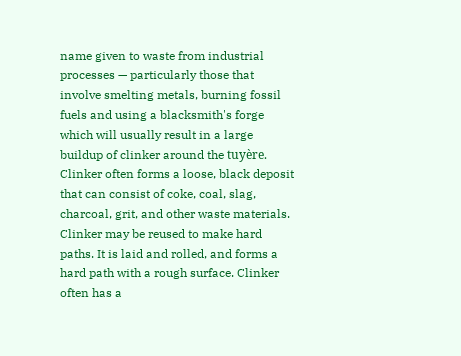name given to waste from industrial processes — particularly those that involve smelting metals, burning fossil fuels and using a blacksmith's forge which will usually result in a large buildup of clinker around the tuyère. Clinker often forms a loose, black deposit that can consist of coke, coal, slag, charcoal, grit, and other waste materials. Clinker may be reused to make hard paths. It is laid and rolled, and forms a hard path with a rough surface. Clinker often has a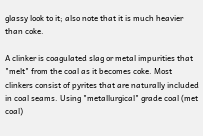glassy look to it; also note that it is much heavier than coke.

A clinker is coagulated slag or metal impurities that "melt" from the coal as it becomes coke. Most clinkers consist of pyrites that are naturally included in coal seams. Using "metallurgical" grade coal (met coal)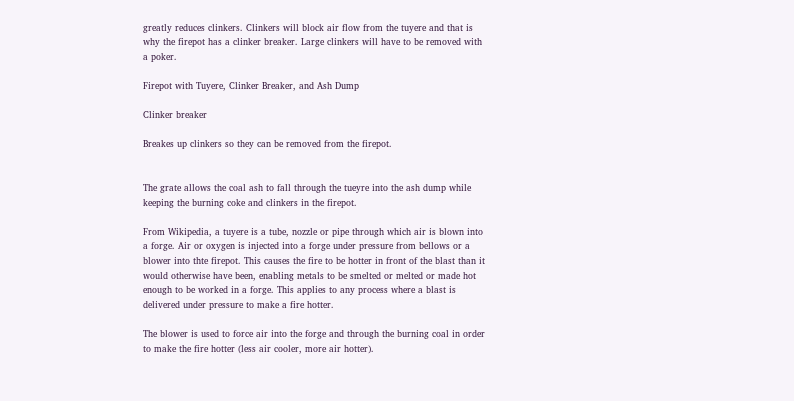greatly reduces clinkers. Clinkers will block air flow from the tuyere and that is why the firepot has a clinker breaker. Large clinkers will have to be removed with a poker.

Firepot with Tuyere, Clinker Breaker, and Ash Dump

Clinker breaker

Breakes up clinkers so they can be removed from the firepot.


The grate allows the coal ash to fall through the tueyre into the ash dump while keeping the burning coke and clinkers in the firepot.

From Wikipedia, a tuyere is a tube, nozzle or pipe through which air is blown into a forge. Air or oxygen is injected into a forge under pressure from bellows or a blower into thte firepot. This causes the fire to be hotter in front of the blast than it would otherwise have been, enabling metals to be smelted or melted or made hot enough to be worked in a forge. This applies to any process where a blast is delivered under pressure to make a fire hotter.

The blower is used to force air into the forge and through the burning coal in order to make the fire hotter (less air cooler, more air hotter).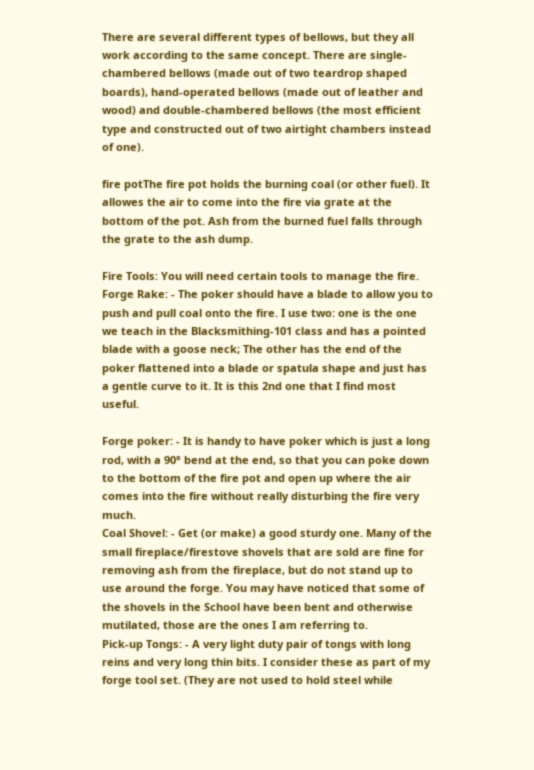There are several different types of bellows, but they all work according to the same concept. There are single-chambered bellows (made out of two teardrop shaped boards), hand-operated bellows (made out of leather and wood) and double-chambered bellows (the most efficient type and constructed out of two airtight chambers instead of one).

fire potThe fire pot holds the burning coal (or other fuel). It allowes the air to come into the fire via grate at the bottom of the pot. Ash from the burned fuel falls through the grate to the ash dump.

Fire Tools: You will need certain tools to manage the fire.
Forge Rake: - The poker should have a blade to allow you to push and pull coal onto the fire. I use two: one is the one we teach in the Blacksmithing-101 class and has a pointed blade with a goose neck; The other has the end of the poker flattened into a blade or spatula shape and just has a gentle curve to it. It is this 2nd one that I find most useful.

Forge poker: - It is handy to have poker which is just a long rod, with a 90° bend at the end, so that you can poke down to the bottom of the fire pot and open up where the air comes into the fire without really disturbing the fire very much.
Coal Shovel: - Get (or make) a good sturdy one. Many of the small fireplace/firestove shovels that are sold are fine for removing ash from the fireplace, but do not stand up to use around the forge. You may have noticed that some of the shovels in the School have been bent and otherwise mutilated, those are the ones I am referring to.
Pick-up Tongs: - A very light duty pair of tongs with long reins and very long thin bits. I consider these as part of my forge tool set. (They are not used to hold steel while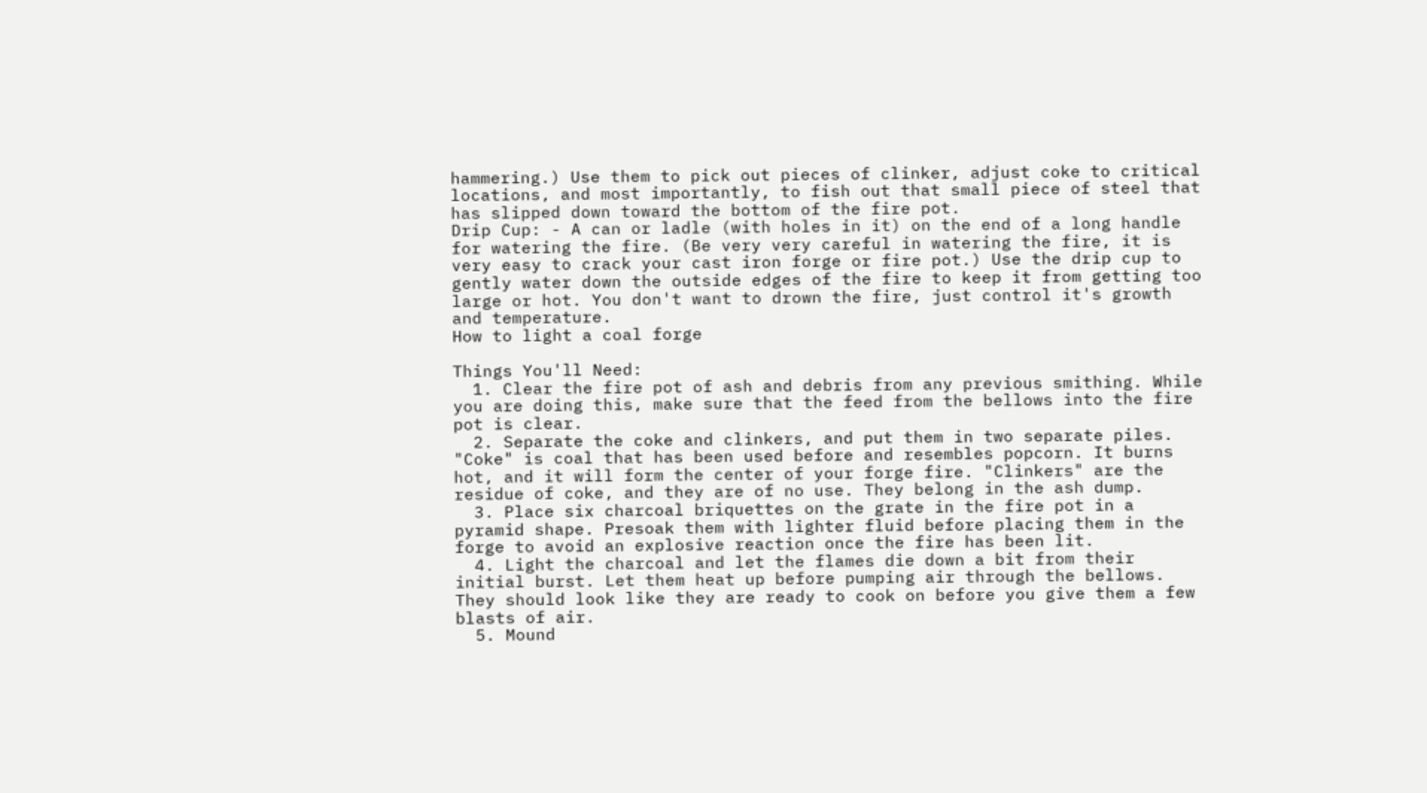hammering.) Use them to pick out pieces of clinker, adjust coke to critical locations, and most importantly, to fish out that small piece of steel that has slipped down toward the bottom of the fire pot.
Drip Cup: - A can or ladle (with holes in it) on the end of a long handle for watering the fire. (Be very very careful in watering the fire, it is very easy to crack your cast iron forge or fire pot.) Use the drip cup to gently water down the outside edges of the fire to keep it from getting too large or hot. You don't want to drown the fire, just control it's growth and temperature.
How to light a coal forge

Things You'll Need:
  1. Clear the fire pot of ash and debris from any previous smithing. While you are doing this, make sure that the feed from the bellows into the fire pot is clear.
  2. Separate the coke and clinkers, and put them in two separate piles. "Coke" is coal that has been used before and resembles popcorn. It burns hot, and it will form the center of your forge fire. "Clinkers" are the residue of coke, and they are of no use. They belong in the ash dump.
  3. Place six charcoal briquettes on the grate in the fire pot in a pyramid shape. Presoak them with lighter fluid before placing them in the forge to avoid an explosive reaction once the fire has been lit.
  4. Light the charcoal and let the flames die down a bit from their initial burst. Let them heat up before pumping air through the bellows. They should look like they are ready to cook on before you give them a few blasts of air.
  5. Mound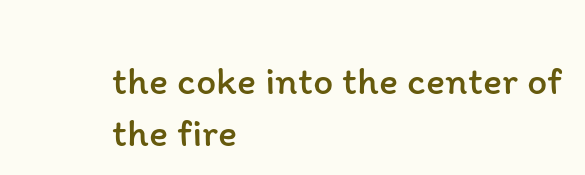the coke into the center of the fire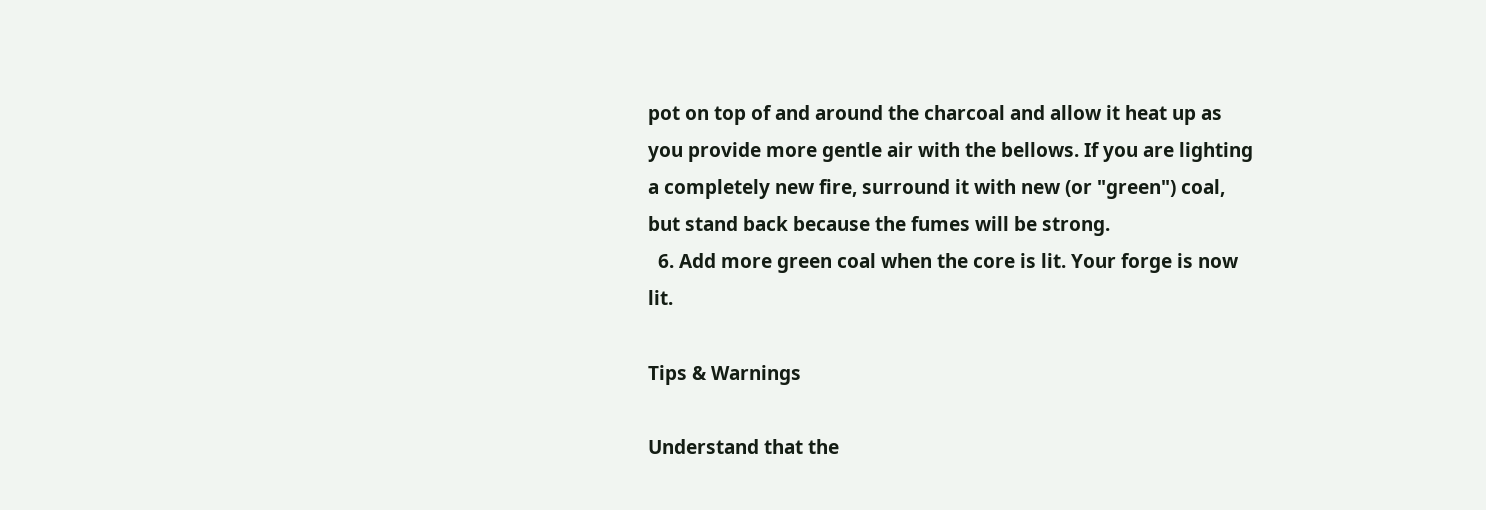pot on top of and around the charcoal and allow it heat up as you provide more gentle air with the bellows. If you are lighting a completely new fire, surround it with new (or "green") coal, but stand back because the fumes will be strong.
  6. Add more green coal when the core is lit. Your forge is now lit.

Tips & Warnings

Understand that the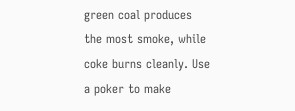green coal produces the most smoke, while coke burns cleanly. Use a poker to make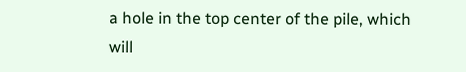a hole in the top center of the pile, which will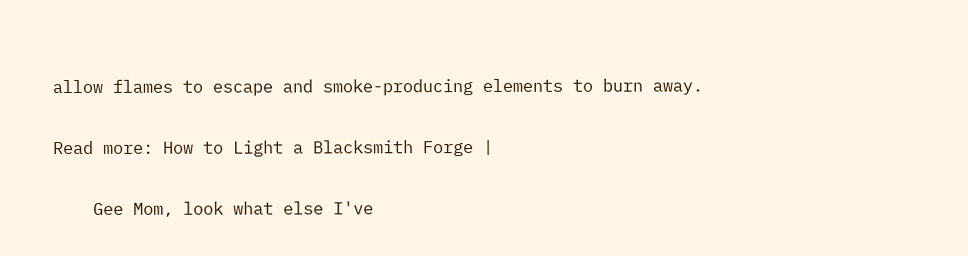allow flames to escape and smoke-producing elements to burn away.

Read more: How to Light a Blacksmith Forge |

    Gee Mom, look what else I've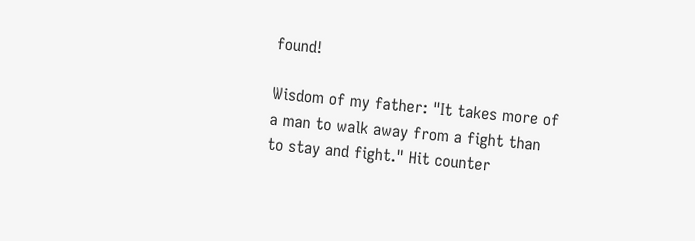found!

Wisdom of my father: "It takes more of a man to walk away from a fight than to stay and fight." Hit counter